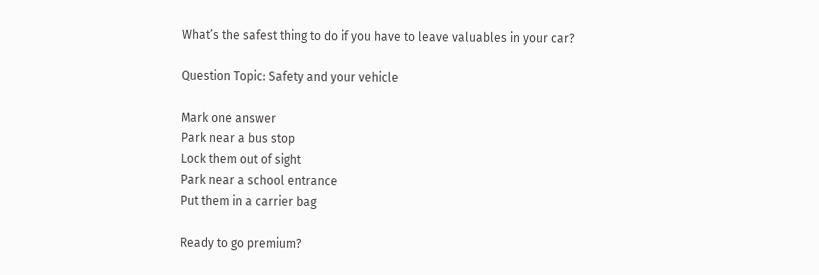What’s the safest thing to do if you have to leave valuables in your car?

Question Topic: Safety and your vehicle

Mark one answer
Park near a bus stop
Lock them out of sight
Park near a school entrance
Put them in a carrier bag

Ready to go premium?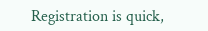Registration is quick,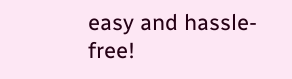easy and hassle-free!